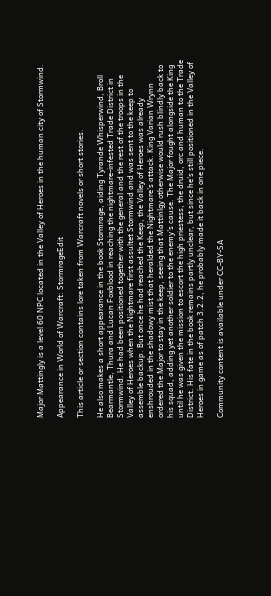Major Mattingly is a level 60 NPC located in the Valley of Heroes in the human city of Stormwind.

Appearance in World of Warcraft: StormrageEdit

This article or section contains lore taken from Warcraft novels or short stories.

He also makes a short appearance in the book Stormrage, aiding Tyrande Whisperwind, Broll Bearmantle, Thura and Lucan Foxblood in reaching the nightmare-infested Trade District in Stormwind. He had been positioned together with the general and the rest of the troops in the Valley of Heroes when the Nightmare first assultet Stormwind and was sent to the keep to assemble backup. But once he had reached the Keep, the Valley of Heroes was already enshrouded in the shadowy mist that heralded the Nightmare's attack. King Varian Wrynn ordered the Major to stay in the keep, seeing that Mattinlgy otherwise would rush blindly back to his squad, adding yet another soldier to the enemy's cause. The Major fought alongside the King until he was given the mission to escort the high priestess, the druid, orc and human to the Trade District. His fate in the book remains partly unclear, but since he's still positioned in the Valley of Heroes in game as of patch 3.2.2, he probably made it back in one piece.

Community content is available under CC-BY-SA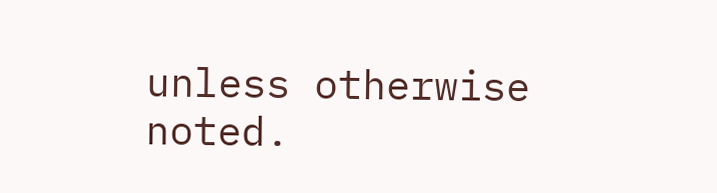unless otherwise noted.